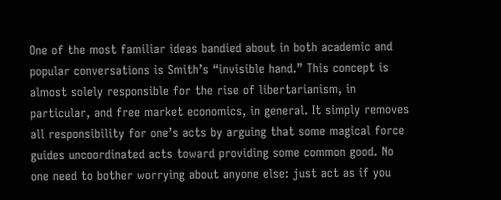One of the most familiar ideas bandied about in both academic and popular conversations is Smith’s “invisible hand.” This concept is almost solely responsible for the rise of libertarianism, in particular, and free market economics, in general. It simply removes all responsibility for one’s acts by arguing that some magical force guides uncoordinated acts toward providing some common good. No one need to bother worrying about anyone else: just act as if you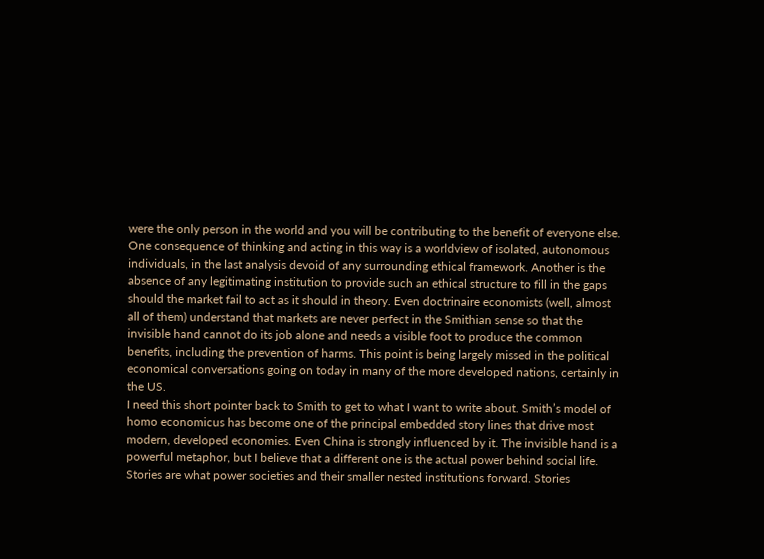were the only person in the world and you will be contributing to the benefit of everyone else.
One consequence of thinking and acting in this way is a worldview of isolated, autonomous individuals, in the last analysis devoid of any surrounding ethical framework. Another is the absence of any legitimating institution to provide such an ethical structure to fill in the gaps should the market fail to act as it should in theory. Even doctrinaire economists (well, almost all of them) understand that markets are never perfect in the Smithian sense so that the invisible hand cannot do its job alone and needs a visible foot to produce the common benefits, including the prevention of harms. This point is being largely missed in the political economical conversations going on today in many of the more developed nations, certainly in the US.
I need this short pointer back to Smith to get to what I want to write about. Smith’s model of homo economicus has become one of the principal embedded story lines that drive most modern, developed economies. Even China is strongly influenced by it. The invisible hand is a powerful metaphor, but I believe that a different one is the actual power behind social life. Stories are what power societies and their smaller nested institutions forward. Stories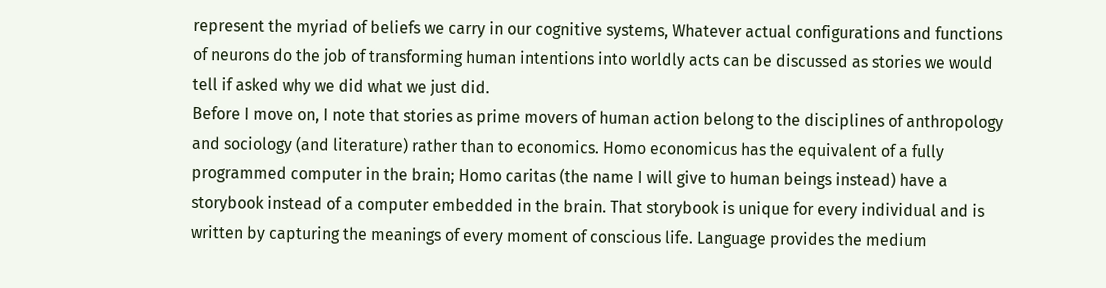represent the myriad of beliefs we carry in our cognitive systems, Whatever actual configurations and functions of neurons do the job of transforming human intentions into worldly acts can be discussed as stories we would tell if asked why we did what we just did.
Before I move on, I note that stories as prime movers of human action belong to the disciplines of anthropology and sociology (and literature) rather than to economics. Homo economicus has the equivalent of a fully programmed computer in the brain; Homo caritas (the name I will give to human beings instead) have a storybook instead of a computer embedded in the brain. That storybook is unique for every individual and is written by capturing the meanings of every moment of conscious life. Language provides the medium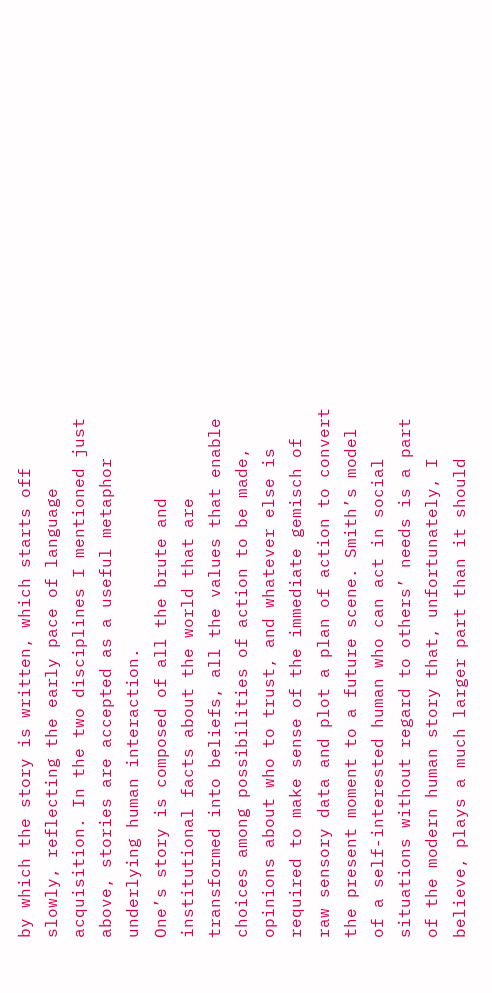by which the story is written, which starts off slowly, reflecting the early pace of language acquisition. In the two disciplines I mentioned just above, stories are accepted as a useful metaphor underlying human interaction.
One’s story is composed of all the brute and institutional facts about the world that are transformed into beliefs, all the values that enable choices among possibilities of action to be made, opinions about who to trust, and whatever else is required to make sense of the immediate gemisch of raw sensory data and plot a plan of action to convert the present moment to a future scene. Smith’s model of a self-interested human who can act in social situations without regard to others’ needs is a part of the modern human story that, unfortunately, I believe, plays a much larger part than it should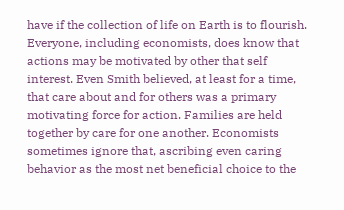have if the collection of life on Earth is to flourish.
Everyone, including economists, does know that actions may be motivated by other that self interest. Even Smith believed, at least for a time, that care about and for others was a primary motivating force for action. Families are held together by care for one another. Economists sometimes ignore that, ascribing even caring behavior as the most net beneficial choice to the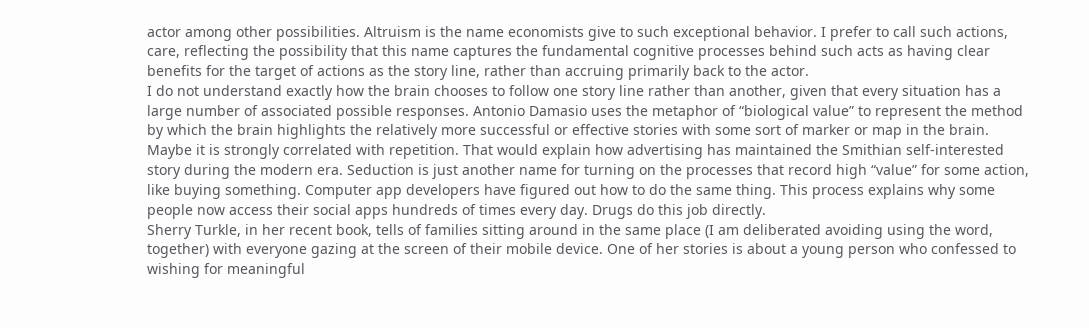actor among other possibilities. Altruism is the name economists give to such exceptional behavior. I prefer to call such actions, care, reflecting the possibility that this name captures the fundamental cognitive processes behind such acts as having clear benefits for the target of actions as the story line, rather than accruing primarily back to the actor.
I do not understand exactly how the brain chooses to follow one story line rather than another, given that every situation has a large number of associated possible responses. Antonio Damasio uses the metaphor of “biological value” to represent the method by which the brain highlights the relatively more successful or effective stories with some sort of marker or map in the brain. Maybe it is strongly correlated with repetition. That would explain how advertising has maintained the Smithian self-interested story during the modern era. Seduction is just another name for turning on the processes that record high “value” for some action, like buying something. Computer app developers have figured out how to do the same thing. This process explains why some people now access their social apps hundreds of times every day. Drugs do this job directly.
Sherry Turkle, in her recent book, tells of families sitting around in the same place (I am deliberated avoiding using the word, together) with everyone gazing at the screen of their mobile device. One of her stories is about a young person who confessed to wishing for meaningful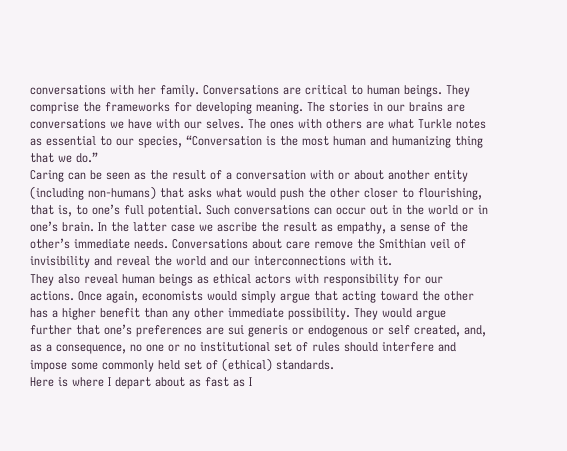conversations with her family. Conversations are critical to human beings. They comprise the frameworks for developing meaning. The stories in our brains are conversations we have with our selves. The ones with others are what Turkle notes as essential to our species, “Conversation is the most human and humanizing thing that we do.”
Caring can be seen as the result of a conversation with or about another entity (including non-humans) that asks what would push the other closer to flourishing, that is, to one’s full potential. Such conversations can occur out in the world or in one’s brain. In the latter case we ascribe the result as empathy, a sense of the other’s immediate needs. Conversations about care remove the Smithian veil of invisibility and reveal the world and our interconnections with it.
They also reveal human beings as ethical actors with responsibility for our actions. Once again, economists would simply argue that acting toward the other has a higher benefit than any other immediate possibility. They would argue further that one’s preferences are sui generis or endogenous or self created, and, as a consequence, no one or no institutional set of rules should interfere and impose some commonly held set of (ethical) standards.
Here is where I depart about as fast as I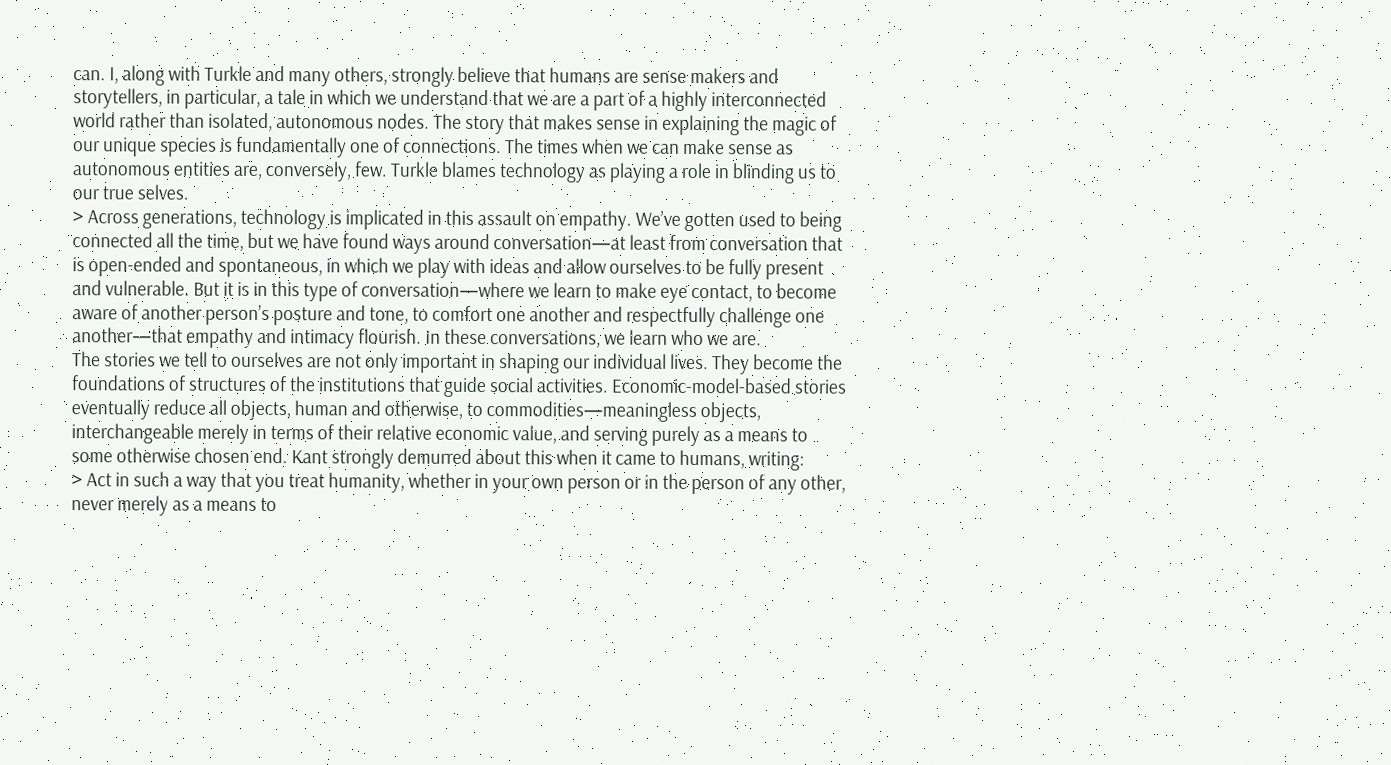can. I, along with Turkle and many others, strongly believe that humans are sense makers and storytellers, in particular, a tale in which we understand that we are a part of a highly interconnected world rather than isolated, autonomous nodes. The story that makes sense in explaining the magic of our unique species is fundamentally one of connections. The times when we can make sense as autonomous entities are, conversely, few. Turkle blames technology as playing a role in blinding us to our true selves.
> Across generations, technology is implicated in this assault on empathy. We’ve gotten used to being connected all the time, but we have found ways around conversation—at least from conversation that is open-ended and spontaneous, in which we play with ideas and allow ourselves to be fully present and vulnerable. But it is in this type of conversation—where we learn to make eye contact, to become aware of another person’s posture and tone, to comfort one another and respectfully challenge one another—that empathy and intimacy flourish. In these conversations, we learn who we are.
The stories we tell to ourselves are not only important in shaping our individual lives. They become the foundations of structures of the institutions that guide social activities. Economic-model-based stories eventually reduce all objects, human and otherwise, to commodities—meaningless objects, interchangeable merely in terms of their relative economic value, and serving purely as a means to some otherwise chosen end. Kant strongly demurred about this when it came to humans, writing:
> Act in such a way that you treat humanity, whether in your own person or in the person of any other, never merely as a means to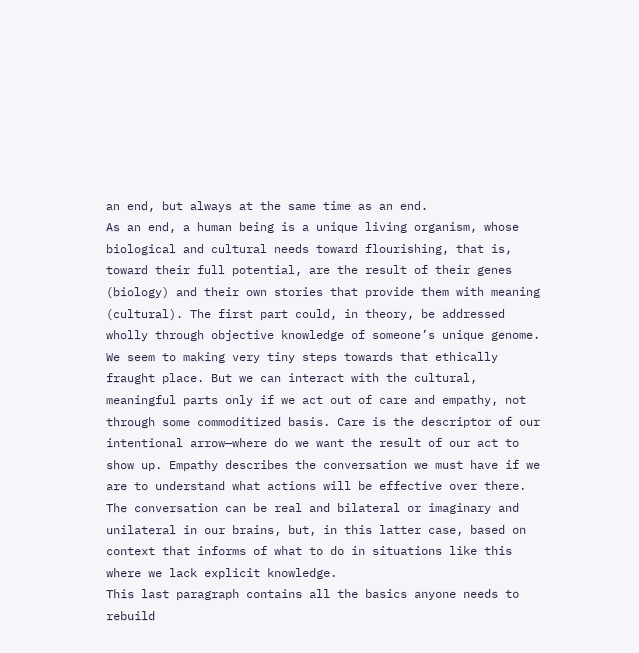an end, but always at the same time as an end.
As an end, a human being is a unique living organism, whose biological and cultural needs toward flourishing, that is, toward their full potential, are the result of their genes (biology) and their own stories that provide them with meaning (cultural). The first part could, in theory, be addressed wholly through objective knowledge of someone’s unique genome. We seem to making very tiny steps towards that ethically fraught place. But we can interact with the cultural, meaningful parts only if we act out of care and empathy, not through some commoditized basis. Care is the descriptor of our intentional arrow—where do we want the result of our act to show up. Empathy describes the conversation we must have if we are to understand what actions will be effective over there. The conversation can be real and bilateral or imaginary and unilateral in our brains, but, in this latter case, based on context that informs of what to do in situations like this where we lack explicit knowledge.
This last paragraph contains all the basics anyone needs to rebuild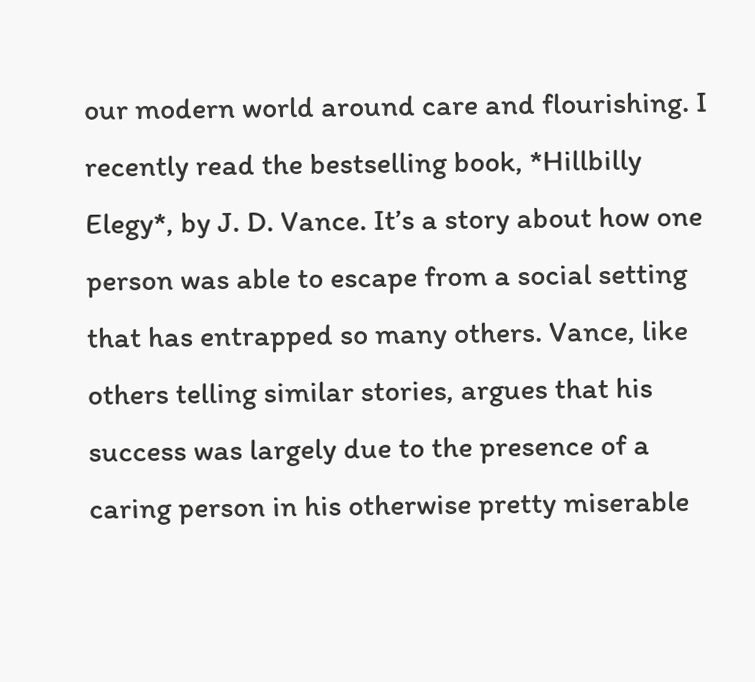our modern world around care and flourishing. I recently read the bestselling book, *Hillbilly Elegy*, by J. D. Vance. It’s a story about how one person was able to escape from a social setting that has entrapped so many others. Vance, like others telling similar stories, argues that his success was largely due to the presence of a caring person in his otherwise pretty miserable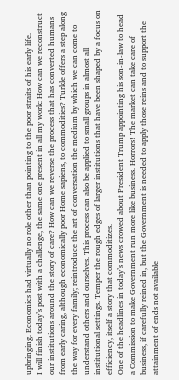upbringing. Economics had virtually no role other than pointing to the poor straits of his early life.
I will finish today’s post with a challenge, the same one present in all my work: How can we reconstruct our institutions around the story of care? How can we reverse the process that has converted humans from early caring, although economically poor Home sapiens, to commodities? Turkle offers a step along the way for every family; reintroduce the art of conversation the medium by which we can come to understand others and ourselves. This process can also be applied to small groups in almost all institutional settings. Temper the rough edges of larger institutions that have been shaped by a focus on efficiency, itself a story that commoditizes.
One of the headlines in today’s news crowed about President Trump appointing his son-in-law to head a Commission to make Government run more like business. Horrors! The market can take care of business, if carefully reined in, but the Government is needed to apply those reins and to support the attainment of ends not available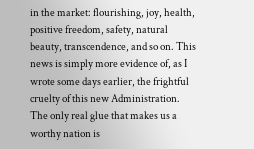in the market: flourishing, joy, health, positive freedom, safety, natural beauty, transcendence, and so on. This news is simply more evidence of, as I wrote some days earlier, the frightful cruelty of this new Administration. The only real glue that makes us a worthy nation is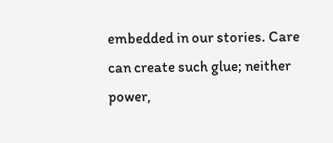embedded in our stories. Care can create such glue; neither power,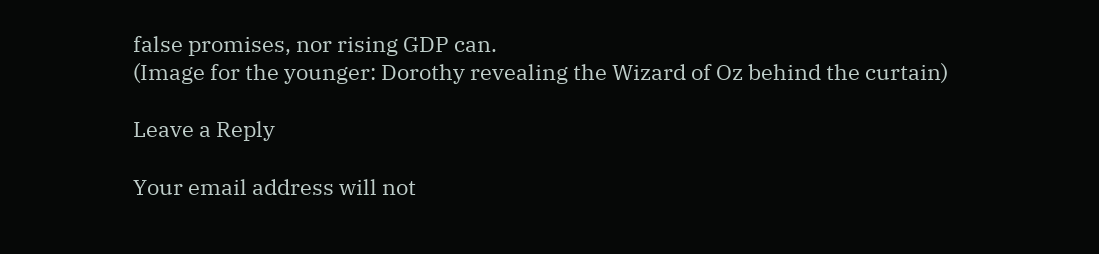false promises, nor rising GDP can.
(Image for the younger: Dorothy revealing the Wizard of Oz behind the curtain)

Leave a Reply

Your email address will not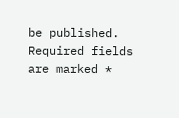be published. Required fields are marked *